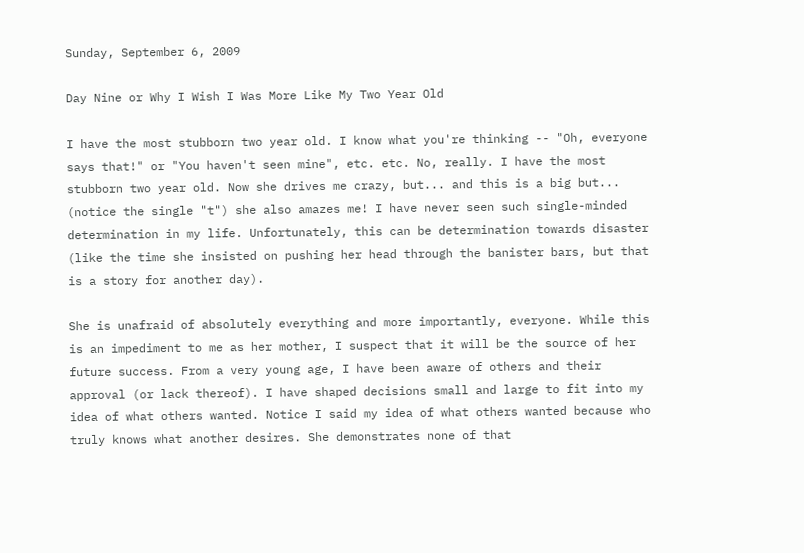Sunday, September 6, 2009

Day Nine or Why I Wish I Was More Like My Two Year Old

I have the most stubborn two year old. I know what you're thinking -- "Oh, everyone says that!" or "You haven't seen mine", etc. etc. No, really. I have the most stubborn two year old. Now she drives me crazy, but... and this is a big but... (notice the single "t") she also amazes me! I have never seen such single-minded determination in my life. Unfortunately, this can be determination towards disaster (like the time she insisted on pushing her head through the banister bars, but that is a story for another day).

She is unafraid of absolutely everything and more importantly, everyone. While this is an impediment to me as her mother, I suspect that it will be the source of her future success. From a very young age, I have been aware of others and their approval (or lack thereof). I have shaped decisions small and large to fit into my idea of what others wanted. Notice I said my idea of what others wanted because who truly knows what another desires. She demonstrates none of that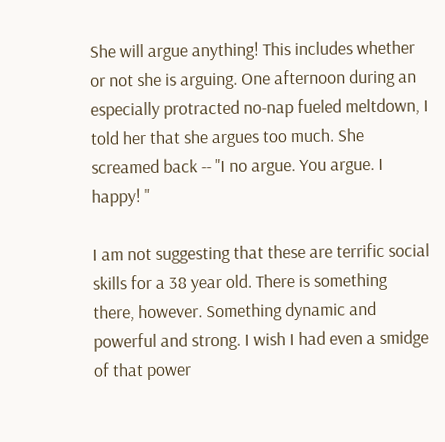She will argue anything! This includes whether or not she is arguing. One afternoon during an especially protracted no-nap fueled meltdown, I told her that she argues too much. She screamed back -- "I no argue. You argue. I happy! "

I am not suggesting that these are terrific social skills for a 38 year old. There is something there, however. Something dynamic and powerful and strong. I wish I had even a smidge of that power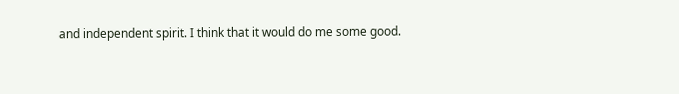and independent spirit. I think that it would do me some good.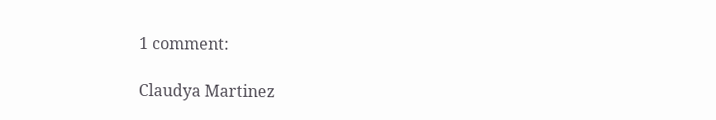1 comment:

Claudya Martinez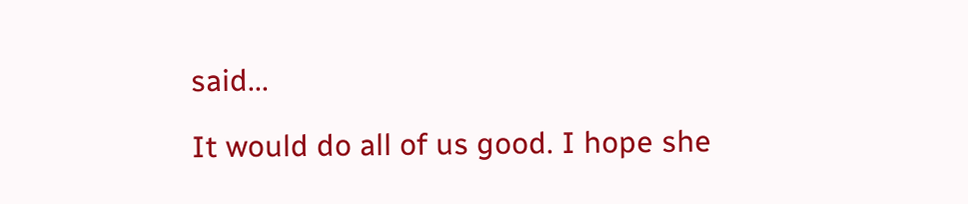said...

It would do all of us good. I hope she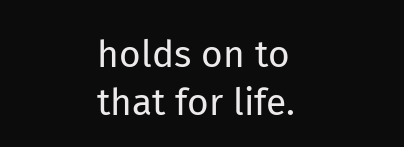holds on to that for life.